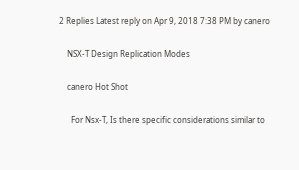2 Replies Latest reply on Apr 9, 2018 7:38 PM by canero

    NSX-T Design Replication Modes

    canero Hot Shot

      For Nsx-T, Is there specific considerations similar to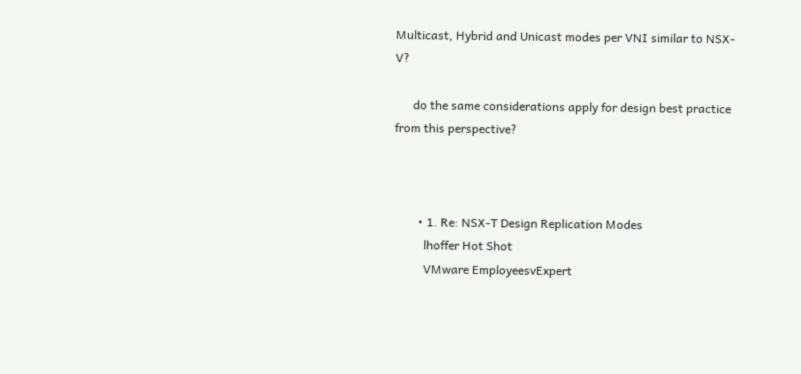Multicast, Hybrid and Unicast modes per VNI similar to NSX-V?

      do the same considerations apply for design best practice from this perspective?



        • 1. Re: NSX-T Design Replication Modes
          lhoffer Hot Shot
          VMware EmployeesvExpert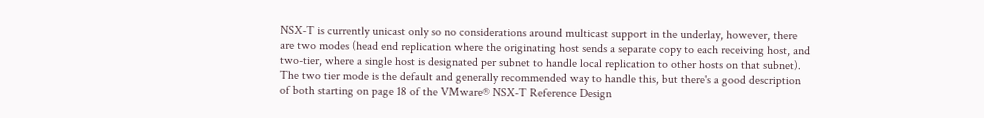NSX-T is currently unicast only so no considerations around multicast support in the underlay, however, there are two modes (head end replication where the originating host sends a separate copy to each receiving host, and two-tier, where a single host is designated per subnet to handle local replication to other hosts on that subnet).  The two tier mode is the default and generally recommended way to handle this, but there's a good description of both starting on page 18 of the VMware® NSX-T Reference Design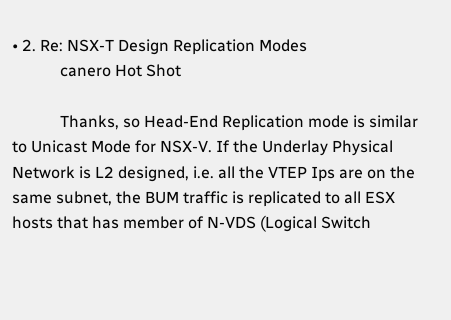• 2. Re: NSX-T Design Replication Modes
            canero Hot Shot

            Thanks, so Head-End Replication mode is similar to Unicast Mode for NSX-V. If the Underlay Physical Network is L2 designed, i.e. all the VTEP Ips are on the same subnet, the BUM traffic is replicated to all ESX hosts that has member of N-VDS (Logical Switch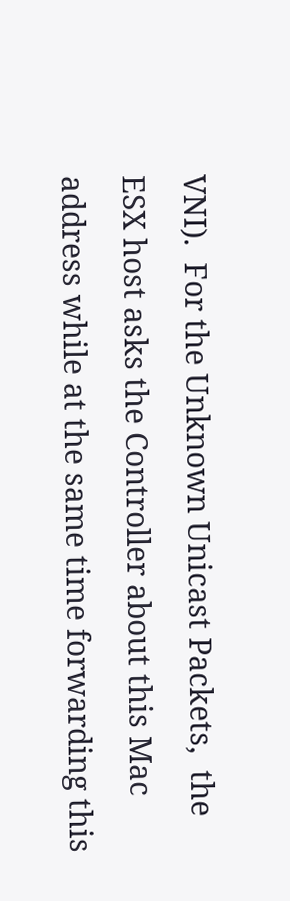VNI).  For the Unknown Unicast Packets,  the ESX host asks the Controller about this Mac address while at the same time forwarding this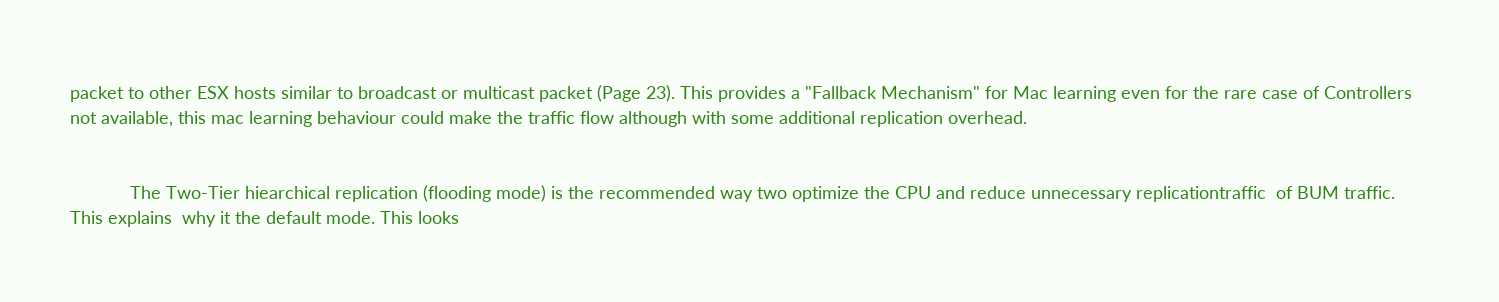packet to other ESX hosts similar to broadcast or multicast packet (Page 23). This provides a "Fallback Mechanism" for Mac learning even for the rare case of Controllers not available, this mac learning behaviour could make the traffic flow although with some additional replication overhead.


            The Two-Tier hiearchical replication (flooding mode) is the recommended way two optimize the CPU and reduce unnecessary replicationtraffic  of BUM traffic.  This explains  why it the default mode. This looks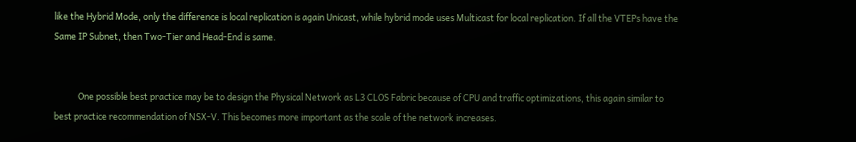like the Hybrid Mode, only the difference is local replication is again Unicast, while hybrid mode uses Multicast for local replication. If all the VTEPs have the Same IP Subnet, then Two-Tier and Head-End is same.


            One possible best practice may be to design the Physical Network as L3 CLOS Fabric because of CPU and traffic optimizations, this again similar to best practice recommendation of NSX-V. This becomes more important as the scale of the network increases.